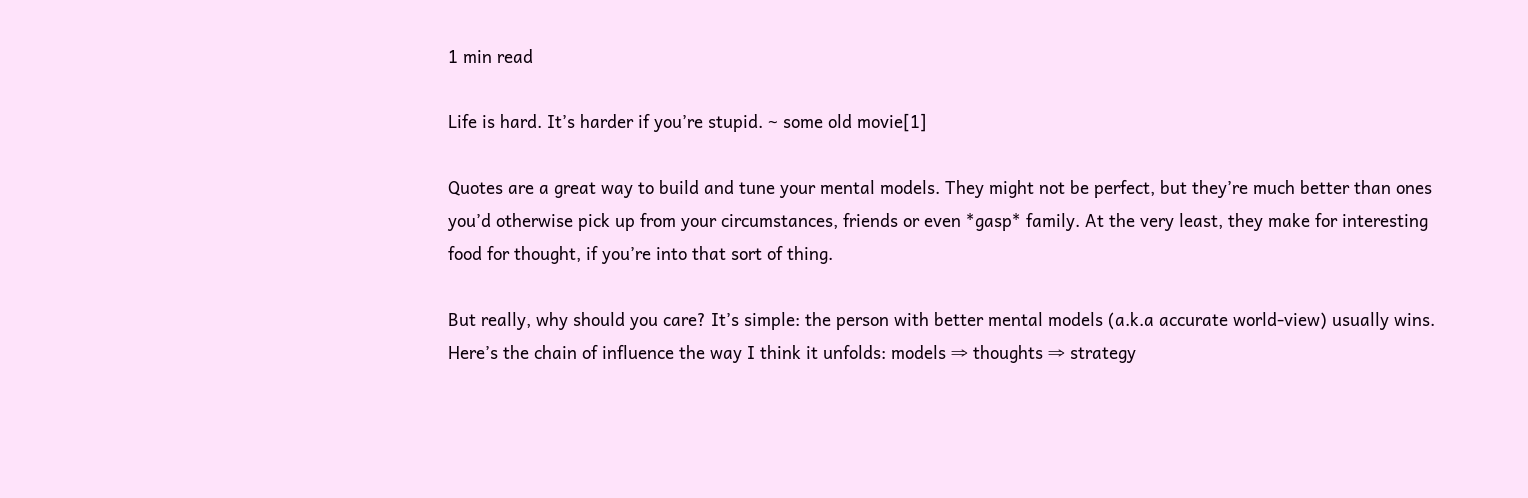1 min read

Life is hard. It’s harder if you’re stupid. ~ some old movie[1]

Quotes are a great way to build and tune your mental models. They might not be perfect, but they’re much better than ones you’d otherwise pick up from your circumstances, friends or even *gasp* family. At the very least, they make for interesting food for thought, if you’re into that sort of thing.

But really, why should you care? It’s simple: the person with better mental models (a.k.a accurate world-view) usually wins. Here’s the chain of influence the way I think it unfolds: models ⇒ thoughts ⇒ strategy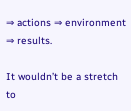⇒ actions ⇒ environment ⇒ results.

It wouldn’t be a stretch to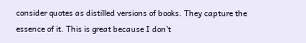consider quotes as distilled versions of books. They capture the essence of it. This is great because I don’t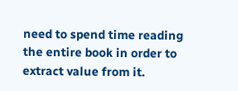need to spend time reading the entire book in order to extract value from it.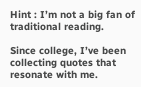Hint : I’m not a big fan of traditional reading.

Since college, I’ve been collecting quotes that resonate with me.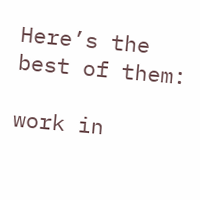Here’s the best of them:

work in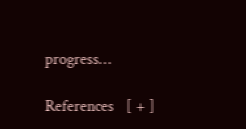progress…

References   [ + ]